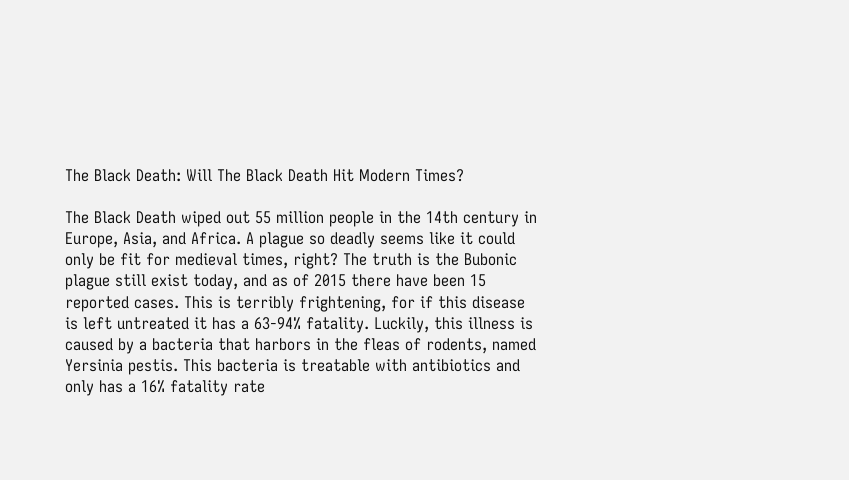The Black Death: Will The Black Death Hit Modern Times?

The Black Death wiped out 55 million people in the 14th century in Europe, Asia, and Africa. A plague so deadly seems like it could only be fit for medieval times, right? The truth is the Bubonic plague still exist today, and as of 2015 there have been 15 reported cases. This is terribly frightening, for if this disease is left untreated it has a 63-94% fatality. Luckily, this illness is caused by a bacteria that harbors in the fleas of rodents, named Yersinia pestis. This bacteria is treatable with antibiotics and only has a 16% fatality rate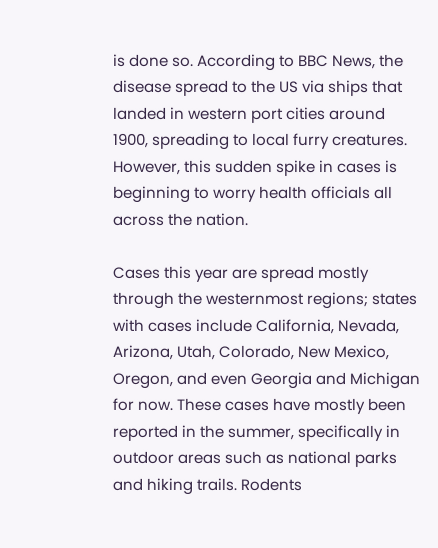is done so. According to BBC News, the disease spread to the US via ships that landed in western port cities around 1900, spreading to local furry creatures. However, this sudden spike in cases is beginning to worry health officials all across the nation.

Cases this year are spread mostly through the westernmost regions; states with cases include California, Nevada, Arizona, Utah, Colorado, New Mexico, Oregon, and even Georgia and Michigan for now. These cases have mostly been reported in the summer, specifically in outdoor areas such as national parks and hiking trails. Rodents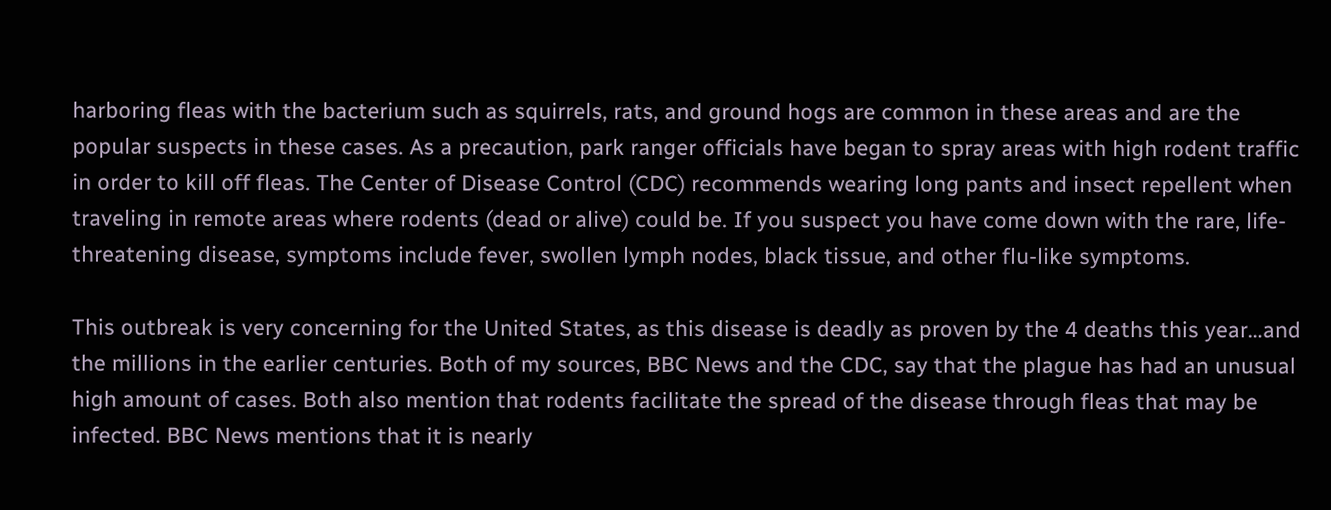harboring fleas with the bacterium such as squirrels, rats, and ground hogs are common in these areas and are the popular suspects in these cases. As a precaution, park ranger officials have began to spray areas with high rodent traffic in order to kill off fleas. The Center of Disease Control (CDC) recommends wearing long pants and insect repellent when traveling in remote areas where rodents (dead or alive) could be. If you suspect you have come down with the rare, life-threatening disease, symptoms include fever, swollen lymph nodes, black tissue, and other flu-like symptoms.

This outbreak is very concerning for the United States, as this disease is deadly as proven by the 4 deaths this year…and the millions in the earlier centuries. Both of my sources, BBC News and the CDC, say that the plague has had an unusual high amount of cases. Both also mention that rodents facilitate the spread of the disease through fleas that may be infected. BBC News mentions that it is nearly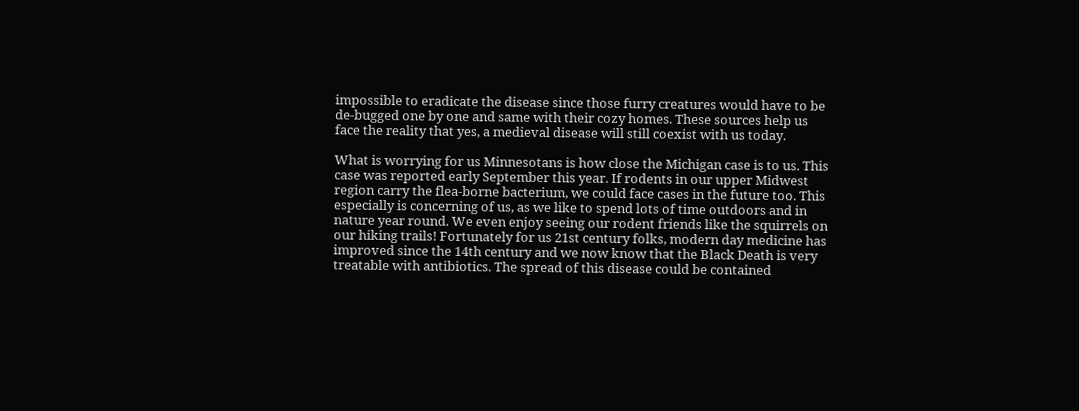impossible to eradicate the disease since those furry creatures would have to be de-bugged one by one and same with their cozy homes. These sources help us face the reality that yes, a medieval disease will still coexist with us today.

What is worrying for us Minnesotans is how close the Michigan case is to us. This case was reported early September this year. If rodents in our upper Midwest region carry the flea-borne bacterium, we could face cases in the future too. This especially is concerning of us, as we like to spend lots of time outdoors and in nature year round. We even enjoy seeing our rodent friends like the squirrels on our hiking trails! Fortunately for us 21st century folks, modern day medicine has improved since the 14th century and we now know that the Black Death is very treatable with antibiotics. The spread of this disease could be contained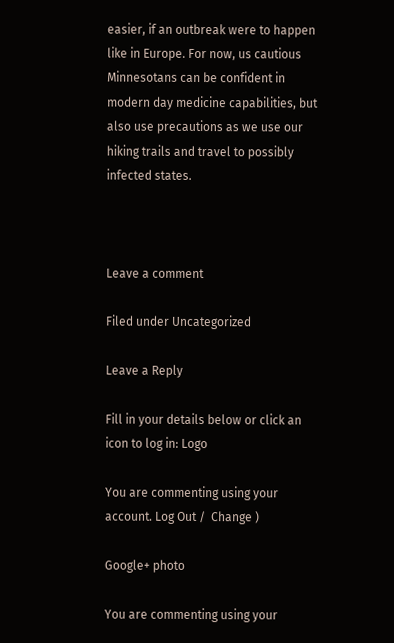easier, if an outbreak were to happen like in Europe. For now, us cautious Minnesotans can be confident in modern day medicine capabilities, but also use precautions as we use our hiking trails and travel to possibly infected states.



Leave a comment

Filed under Uncategorized

Leave a Reply

Fill in your details below or click an icon to log in: Logo

You are commenting using your account. Log Out /  Change )

Google+ photo

You are commenting using your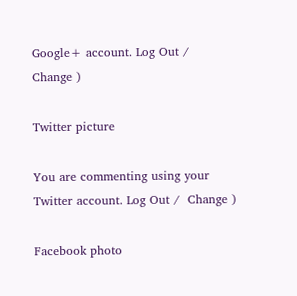Google+ account. Log Out /  Change )

Twitter picture

You are commenting using your Twitter account. Log Out /  Change )

Facebook photo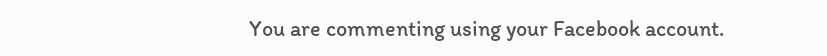You are commenting using your Facebook account.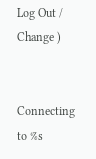Log Out /  Change )


Connecting to %s